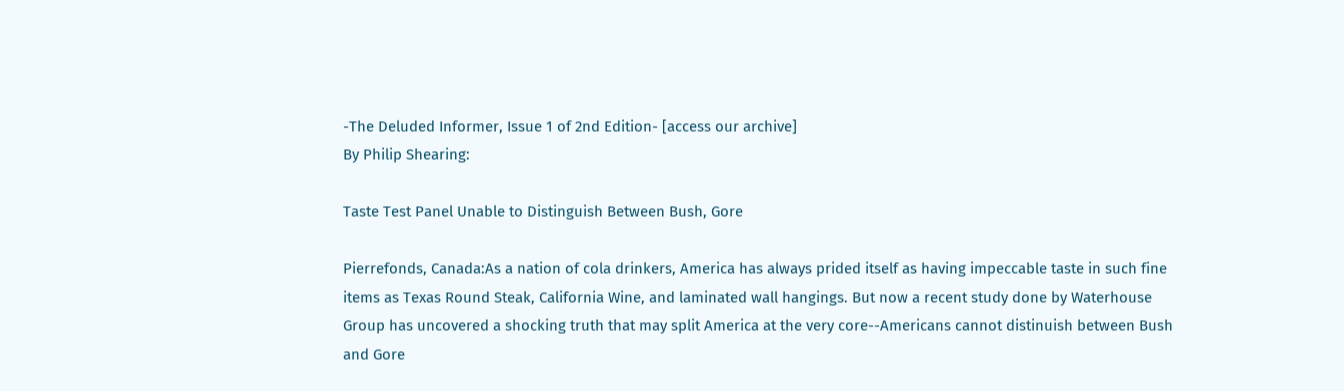-The Deluded Informer, Issue 1 of 2nd Edition- [access our archive]
By Philip Shearing:

Taste Test Panel Unable to Distinguish Between Bush, Gore

Pierrefonds, Canada:As a nation of cola drinkers, America has always prided itself as having impeccable taste in such fine items as Texas Round Steak, California Wine, and laminated wall hangings. But now a recent study done by Waterhouse Group has uncovered a shocking truth that may split America at the very core--Americans cannot distinuish between Bush and Gore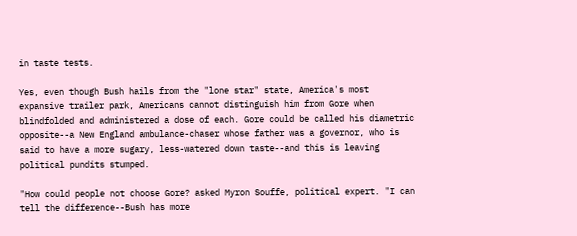in taste tests.

Yes, even though Bush hails from the "lone star" state, America's most expansive trailer park, Americans cannot distinguish him from Gore when blindfolded and administered a dose of each. Gore could be called his diametric opposite--a New England ambulance-chaser whose father was a governor, who is said to have a more sugary, less-watered down taste--and this is leaving political pundits stumped.

"How could people not choose Gore? asked Myron Souffe, political expert. "I can tell the difference--Bush has more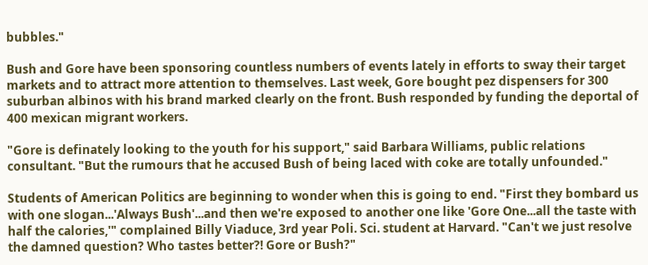bubbles."

Bush and Gore have been sponsoring countless numbers of events lately in efforts to sway their target markets and to attract more attention to themselves. Last week, Gore bought pez dispensers for 300 suburban albinos with his brand marked clearly on the front. Bush responded by funding the deportal of 400 mexican migrant workers.

"Gore is definately looking to the youth for his support," said Barbara Williams, public relations consultant. "But the rumours that he accused Bush of being laced with coke are totally unfounded."

Students of American Politics are beginning to wonder when this is going to end. "First they bombard us with one slogan...'Always Bush'...and then we're exposed to another one like 'Gore One...all the taste with half the calories,'" complained Billy Viaduce, 3rd year Poli. Sci. student at Harvard. "Can't we just resolve the damned question? Who tastes better?! Gore or Bush?"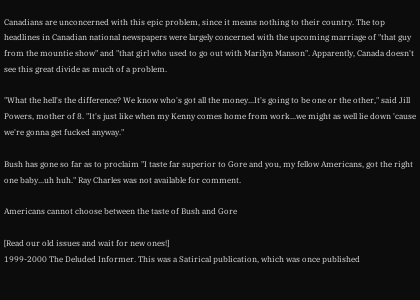Canadians are unconcerned with this epic problem, since it means nothing to their country. The top headlines in Canadian national newspapers were largely concerned with the upcoming marriage of "that guy from the mountie show" and "that girl who used to go out with Marilyn Manson". Apparently, Canada doesn't see this great divide as much of a problem.

"What the hell's the difference? We know who's got all the money...It's going to be one or the other," said Jill Powers, mother of 8. "It's just like when my Kenny comes home from work...we might as well lie down 'cause we're gonna get fucked anyway."

Bush has gone so far as to proclaim "I taste far superior to Gore and you, my fellow Americans, got the right one baby...uh huh." Ray Charles was not available for comment.

Americans cannot choose between the taste of Bush and Gore

[Read our old issues and wait for new ones!]
1999-2000 The Deluded Informer. This was a Satirical publication, which was once published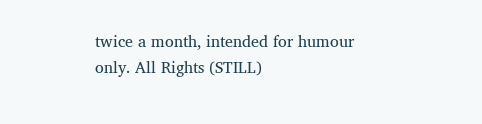twice a month, intended for humour only. All Rights (STILL)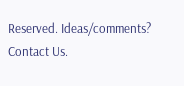Reserved. Ideas/comments? Contact Us.